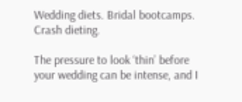Wedding diets. Bridal bootcamps. Crash dieting.

The pressure to look ‘thin’ before your wedding can be intense, and I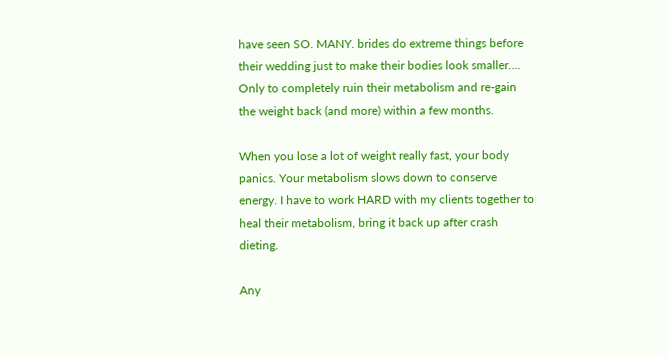have seen SO. MANY. brides do extreme things before their wedding just to make their bodies look smaller…. Only to completely ruin their metabolism and re-gain the weight back (and more) within a few months.

When you lose a lot of weight really fast, your body panics. Your metabolism slows down to conserve energy. I have to work HARD with my clients together to heal their metabolism, bring it back up after crash dieting.

Any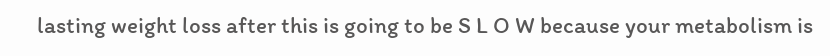lasting weight loss after this is going to be S L O W because your metabolism is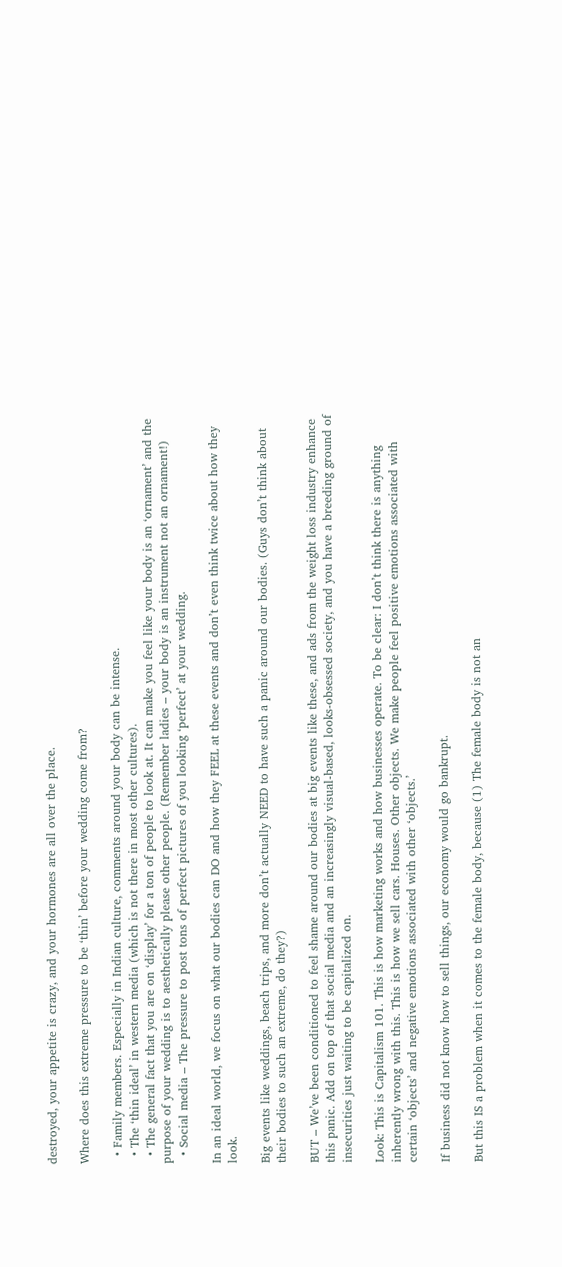destroyed, your appetite is crazy, and your hormones are all over the place.

Where does this extreme pressure to be ‘thin’ before your wedding come from?

  • Family members. Especially in Indian culture, comments around your body can be intense.
  • The ‘thin ideal’ in western media (which is not there in most other cultures).
  • The general fact that you are on ‘display’ for a ton of people to look at. It can make you feel like your body is an ‘ornament’ and the purpose of your wedding is to aesthetically please other people. (Remember ladies – your body is an instrument not an ornament!)
  • Social media – The pressure to post tons of perfect pictures of you looking ‘perfect’ at your wedding.

In an ideal world, we focus on what our bodies can DO and how they FEEL at these events and don’t even think twice about how they look.

Big events like weddings, beach trips, and more don’t actually NEED to have such a panic around our bodies. (Guys don’t think about their bodies to such an extreme, do they?)

BUT – We’ve been conditioned to feel shame around our bodies at big events like these, and ads from the weight loss industry enhance this panic. Add on top of that social media and an increasingly visual-based, looks-obsessed society, and you have a breeding ground of insecurities just waiting to be capitalized on.

Look: This is Capitalism 101. This is how marketing works and how businesses operate. To be clear: I don’t think there is anything inherently wrong with this. This is how we sell cars. Houses. Other objects. We make people feel positive emotions associated with certain ‘objects’ and negative emotions associated with other ‘objects.’

If business did not know how to sell things, our economy would go bankrupt.

But this IS a problem when it comes to the female body, because (1) The female body is not an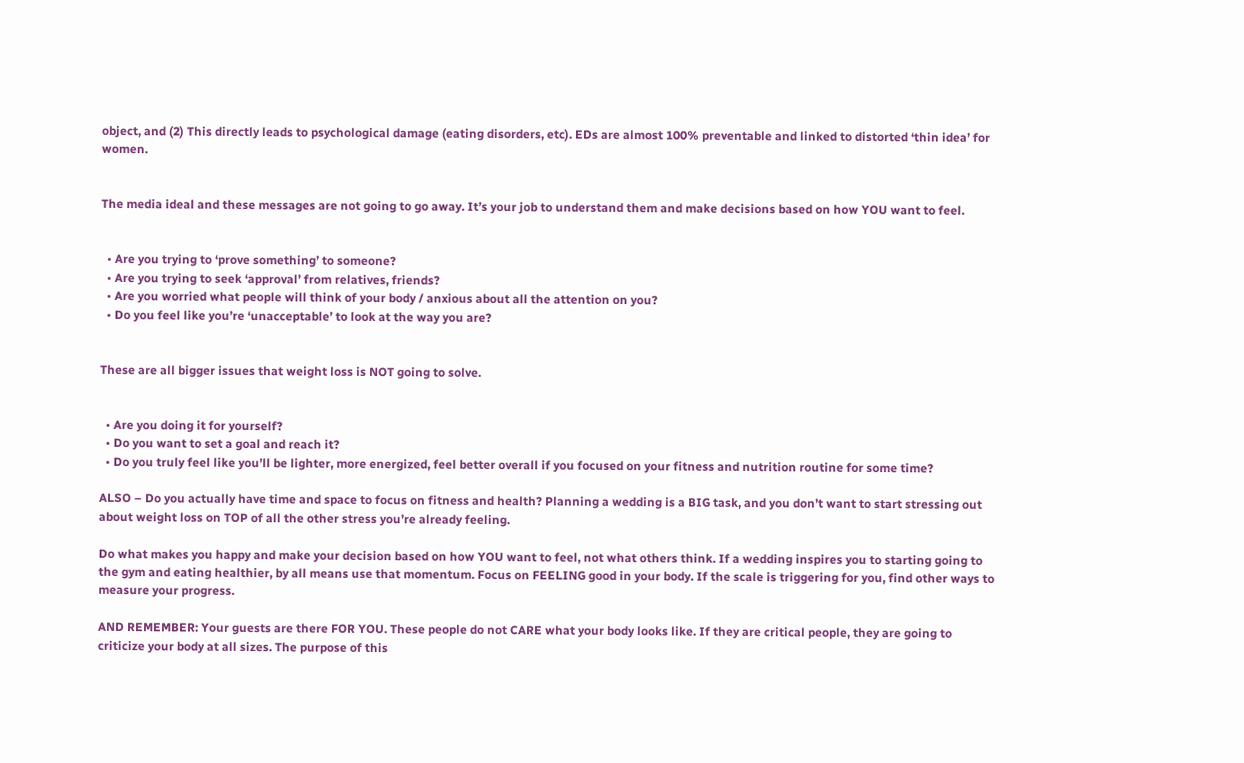object, and (2) This directly leads to psychological damage (eating disorders, etc). EDs are almost 100% preventable and linked to distorted ‘thin idea’ for women.


The media ideal and these messages are not going to go away. It’s your job to understand them and make decisions based on how YOU want to feel.


  • Are you trying to ‘prove something’ to someone?
  • Are you trying to seek ‘approval’ from relatives, friends?
  • Are you worried what people will think of your body / anxious about all the attention on you?
  • Do you feel like you’re ‘unacceptable’ to look at the way you are?


These are all bigger issues that weight loss is NOT going to solve.


  • Are you doing it for yourself?
  • Do you want to set a goal and reach it?
  • Do you truly feel like you’ll be lighter, more energized, feel better overall if you focused on your fitness and nutrition routine for some time?

ALSO – Do you actually have time and space to focus on fitness and health? Planning a wedding is a BIG task, and you don’t want to start stressing out about weight loss on TOP of all the other stress you’re already feeling.

Do what makes you happy and make your decision based on how YOU want to feel, not what others think. If a wedding inspires you to starting going to the gym and eating healthier, by all means use that momentum. Focus on FEELING good in your body. If the scale is triggering for you, find other ways to measure your progress.

AND REMEMBER: Your guests are there FOR YOU. These people do not CARE what your body looks like. If they are critical people, they are going to criticize your body at all sizes. The purpose of this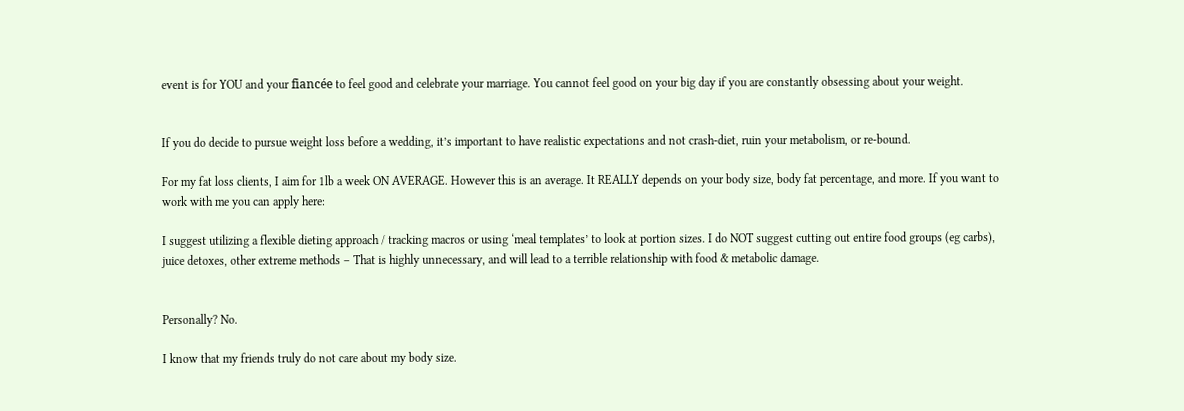event is for YOU and your fiancée to feel good and celebrate your marriage. You cannot feel good on your big day if you are constantly obsessing about your weight.


If you do decide to pursue weight loss before a wedding, it’s important to have realistic expectations and not crash-diet, ruin your metabolism, or re-bound.

For my fat loss clients, I aim for 1lb a week ON AVERAGE. However this is an average. It REALLY depends on your body size, body fat percentage, and more. If you want to work with me you can apply here:

I suggest utilizing a flexible dieting approach / tracking macros or using ‘meal templates’ to look at portion sizes. I do NOT suggest cutting out entire food groups (eg carbs), juice detoxes, other extreme methods – That is highly unnecessary, and will lead to a terrible relationship with food & metabolic damage.


Personally? No.

I know that my friends truly do not care about my body size.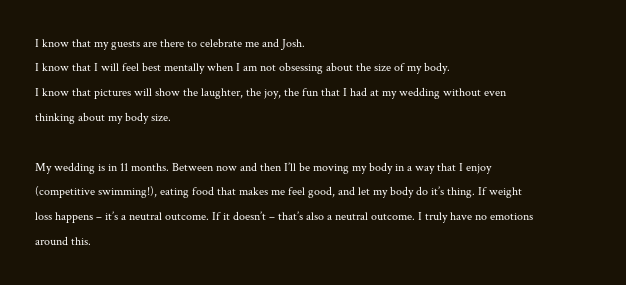I know that my guests are there to celebrate me and Josh.
I know that I will feel best mentally when I am not obsessing about the size of my body.
I know that pictures will show the laughter, the joy, the fun that I had at my wedding without even thinking about my body size.

My wedding is in 11 months. Between now and then I’ll be moving my body in a way that I enjoy (competitive swimming!), eating food that makes me feel good, and let my body do it’s thing. If weight loss happens – it’s a neutral outcome. If it doesn’t – that’s also a neutral outcome. I truly have no emotions around this.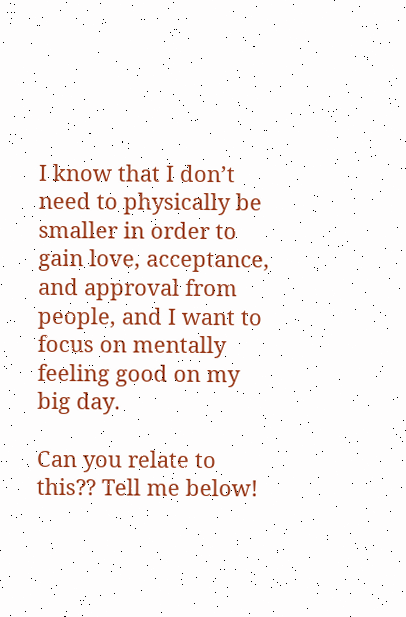I know that I don’t need to physically be smaller in order to gain love, acceptance, and approval from people, and I want to focus on mentally feeling good on my big day.

Can you relate to this?? Tell me below!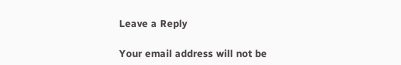Leave a Reply

Your email address will not be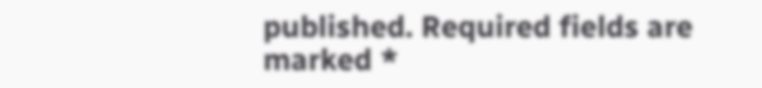published. Required fields are marked *